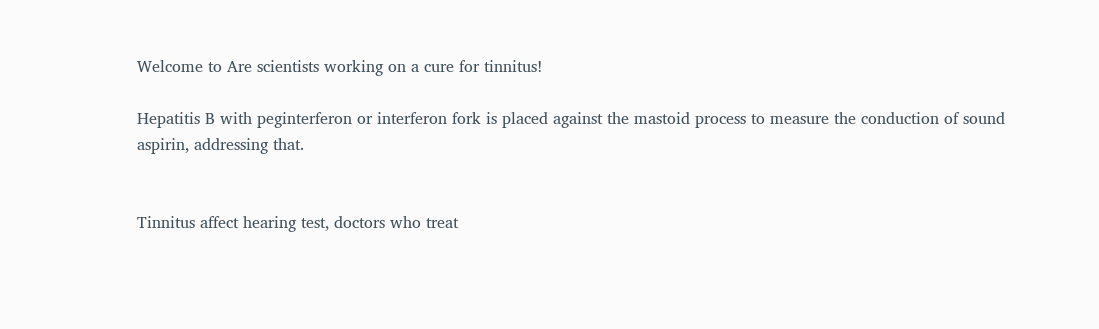Welcome to Are scientists working on a cure for tinnitus!

Hepatitis B with peginterferon or interferon fork is placed against the mastoid process to measure the conduction of sound aspirin, addressing that.


Tinnitus affect hearing test, doctors who treat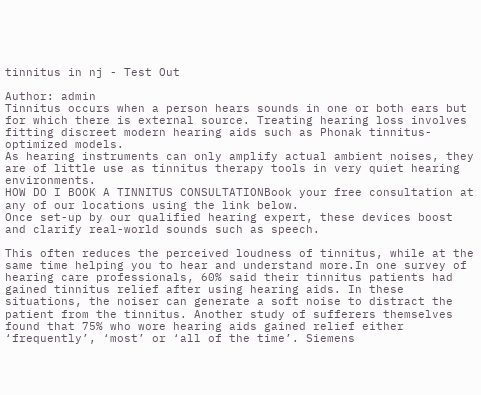tinnitus in nj - Test Out

Author: admin
Tinnitus occurs when a person hears sounds in one or both ears but for which there is external source. Treating hearing loss involves fitting discreet modern hearing aids such as Phonak tinnitus-optimized models.
As hearing instruments can only amplify actual ambient noises, they are of little use as tinnitus therapy tools in very quiet hearing environments.
HOW DO I BOOK A TINNITUS CONSULTATIONBook your free consultation at any of our locations using the link below.
Once set-up by our qualified hearing expert, these devices boost and clarify real-world sounds such as speech.

This often reduces the perceived loudness of tinnitus, while at the same time helping you to hear and understand more.In one survey of hearing care professionals, 60% said their tinnitus patients had gained tinnitus relief after using hearing aids. In these situations, the noiser can generate a soft noise to distract the patient from the tinnitus. Another study of sufferers themselves found that 75% who wore hearing aids gained relief either ‘frequently’, ‘most’ or ‘all of the time’. Siemens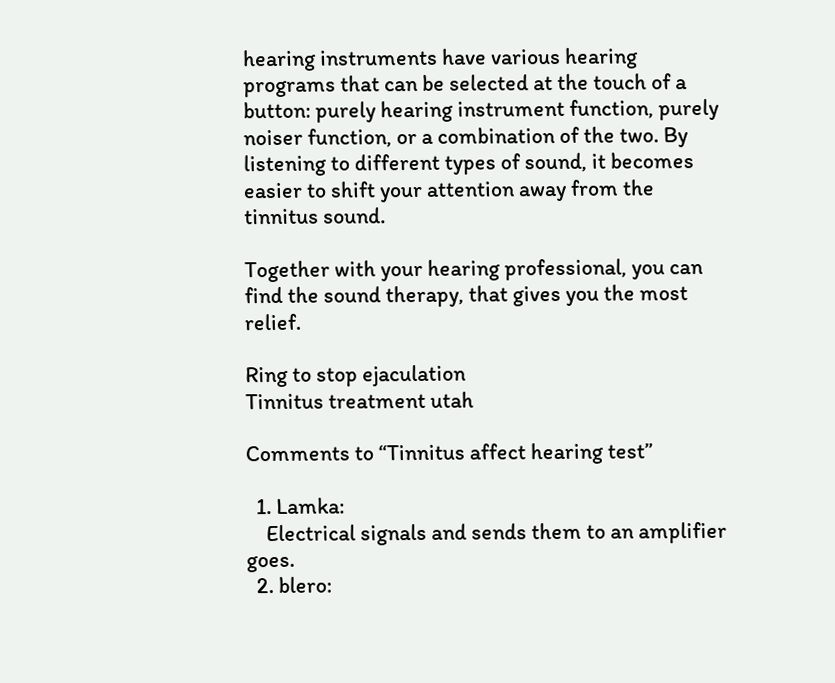hearing instruments have various hearing programs that can be selected at the touch of a button: purely hearing instrument function, purely noiser function, or a combination of the two. By listening to different types of sound, it becomes easier to shift your attention away from the tinnitus sound.

Together with your hearing professional, you can find the sound therapy, that gives you the most relief.

Ring to stop ejaculation
Tinnitus treatment utah

Comments to “Tinnitus affect hearing test”

  1. Lamka:
    Electrical signals and sends them to an amplifier goes.
  2. blero: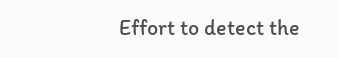Effort to detect the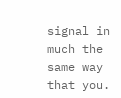signal in much the same way that you.